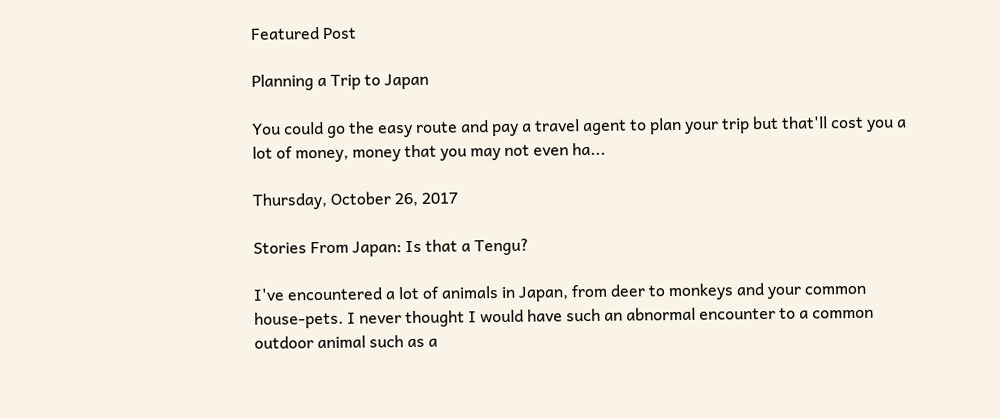Featured Post

Planning a Trip to Japan

You could go the easy route and pay a travel agent to plan your trip but that'll cost you a lot of money, money that you may not even ha...

Thursday, October 26, 2017

Stories From Japan: Is that a Tengu?

I've encountered a lot of animals in Japan, from deer to monkeys and your common house-pets. I never thought I would have such an abnormal encounter to a common outdoor animal such as a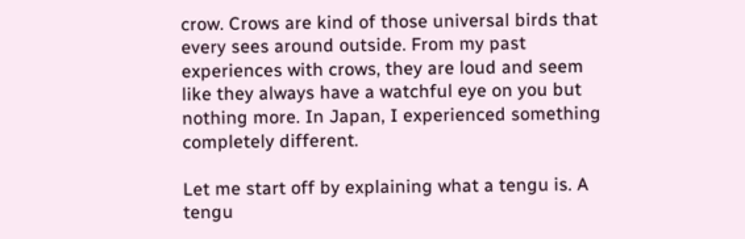crow. Crows are kind of those universal birds that every sees around outside. From my past experiences with crows, they are loud and seem like they always have a watchful eye on you but nothing more. In Japan, I experienced something completely different.

Let me start off by explaining what a tengu is. A tengu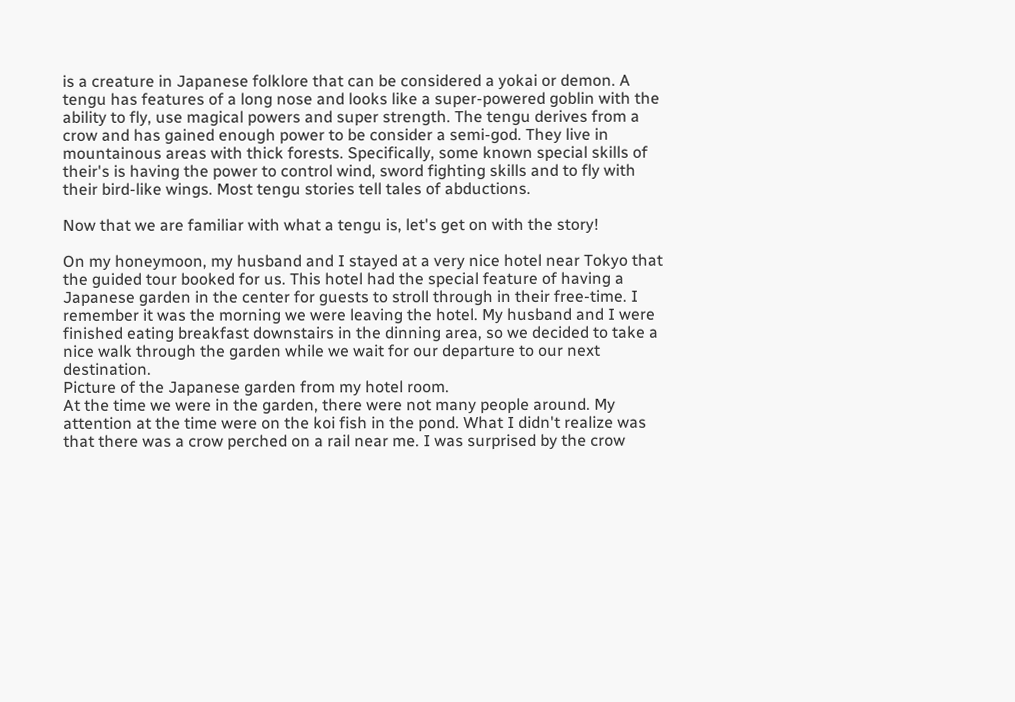is a creature in Japanese folklore that can be considered a yokai or demon. A tengu has features of a long nose and looks like a super-powered goblin with the ability to fly, use magical powers and super strength. The tengu derives from a crow and has gained enough power to be consider a semi-god. They live in mountainous areas with thick forests. Specifically, some known special skills of their's is having the power to control wind, sword fighting skills and to fly with their bird-like wings. Most tengu stories tell tales of abductions.

Now that we are familiar with what a tengu is, let's get on with the story!

On my honeymoon, my husband and I stayed at a very nice hotel near Tokyo that the guided tour booked for us. This hotel had the special feature of having a Japanese garden in the center for guests to stroll through in their free-time. I remember it was the morning we were leaving the hotel. My husband and I were finished eating breakfast downstairs in the dinning area, so we decided to take a nice walk through the garden while we wait for our departure to our next destination.
Picture of the Japanese garden from my hotel room.
At the time we were in the garden, there were not many people around. My attention at the time were on the koi fish in the pond. What I didn't realize was that there was a crow perched on a rail near me. I was surprised by the crow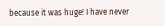because it was huge! I have never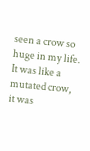seen a crow so huge in my life. It was like a mutated crow, it was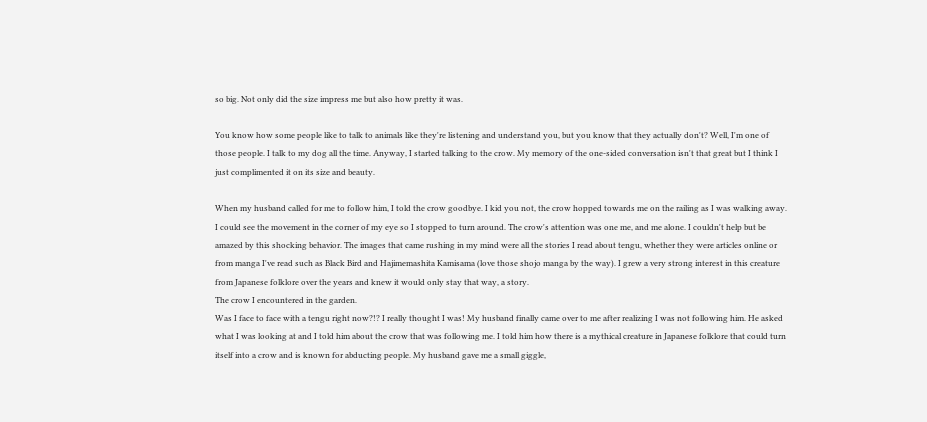so big. Not only did the size impress me but also how pretty it was.

You know how some people like to talk to animals like they're listening and understand you, but you know that they actually don't? Well, I'm one of those people. I talk to my dog all the time. Anyway, I started talking to the crow. My memory of the one-sided conversation isn't that great but I think I just complimented it on its size and beauty.

When my husband called for me to follow him, I told the crow goodbye. I kid you not, the crow hopped towards me on the railing as I was walking away. I could see the movement in the corner of my eye so I stopped to turn around. The crow's attention was one me, and me alone. I couldn't help but be amazed by this shocking behavior. The images that came rushing in my mind were all the stories I read about tengu, whether they were articles online or from manga I've read such as Black Bird and Hajimemashita Kamisama (love those shojo manga by the way). I grew a very strong interest in this creature from Japanese folklore over the years and knew it would only stay that way, a story.
The crow I encountered in the garden.
Was I face to face with a tengu right now?!? I really thought I was! My husband finally came over to me after realizing I was not following him. He asked what I was looking at and I told him about the crow that was following me. I told him how there is a mythical creature in Japanese folklore that could turn itself into a crow and is known for abducting people. My husband gave me a small giggle,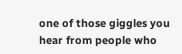one of those giggles you hear from people who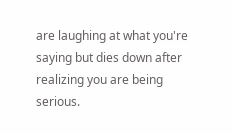are laughing at what you're saying but dies down after realizing you are being serious.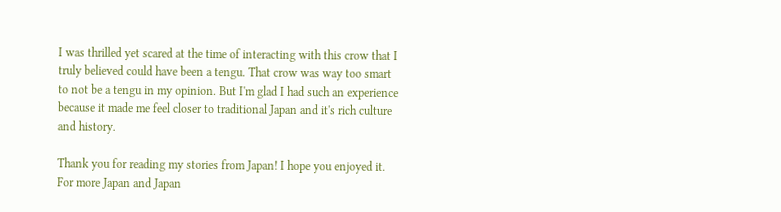I was thrilled yet scared at the time of interacting with this crow that I truly believed could have been a tengu. That crow was way too smart to not be a tengu in my opinion. But I'm glad I had such an experience because it made me feel closer to traditional Japan and it's rich culture and history.

Thank you for reading my stories from Japan! I hope you enjoyed it. For more Japan and Japan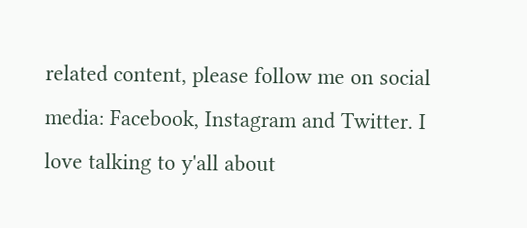related content, please follow me on social media: Facebook, Instagram and Twitter. I love talking to y'all about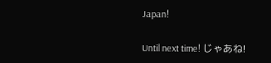Japan!

Until next time! じゃあね!